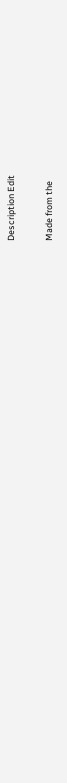Description Edit

Made from the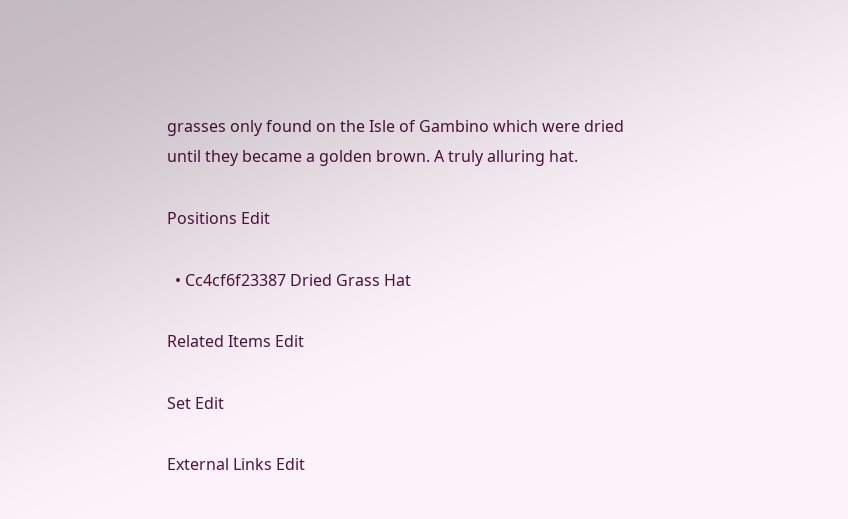grasses only found on the Isle of Gambino which were dried until they became a golden brown. A truly alluring hat.

Positions Edit

  • Cc4cf6f23387 Dried Grass Hat

Related Items Edit

Set Edit

External Links Edit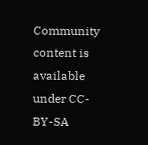Community content is available under CC-BY-SA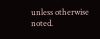unless otherwise noted.